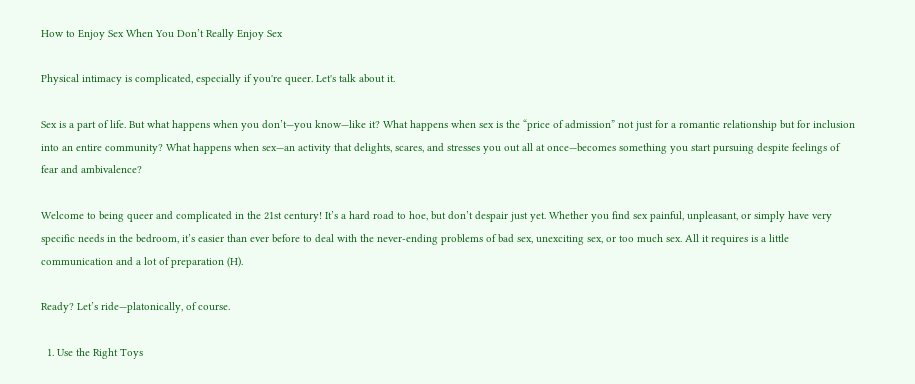How to Enjoy Sex When You Don’t Really Enjoy Sex

Physical intimacy is complicated, especially if you're queer. Let's talk about it.

Sex is a part of life. But what happens when you don’t—you know—like it? What happens when sex is the “price of admission” not just for a romantic relationship but for inclusion into an entire community? What happens when sex—an activity that delights, scares, and stresses you out all at once—becomes something you start pursuing despite feelings of fear and ambivalence?

Welcome to being queer and complicated in the 21st century! It’s a hard road to hoe, but don’t despair just yet. Whether you find sex painful, unpleasant, or simply have very specific needs in the bedroom, it’s easier than ever before to deal with the never-ending problems of bad sex, unexciting sex, or too much sex. All it requires is a little communication and a lot of preparation (H).

Ready? Let’s ride—platonically, of course.

  1. Use the Right Toys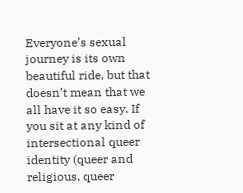Everyone’s sexual journey is its own beautiful ride, but that doesn’t mean that we all have it so easy. If you sit at any kind of intersectional queer identity (queer and religious, queer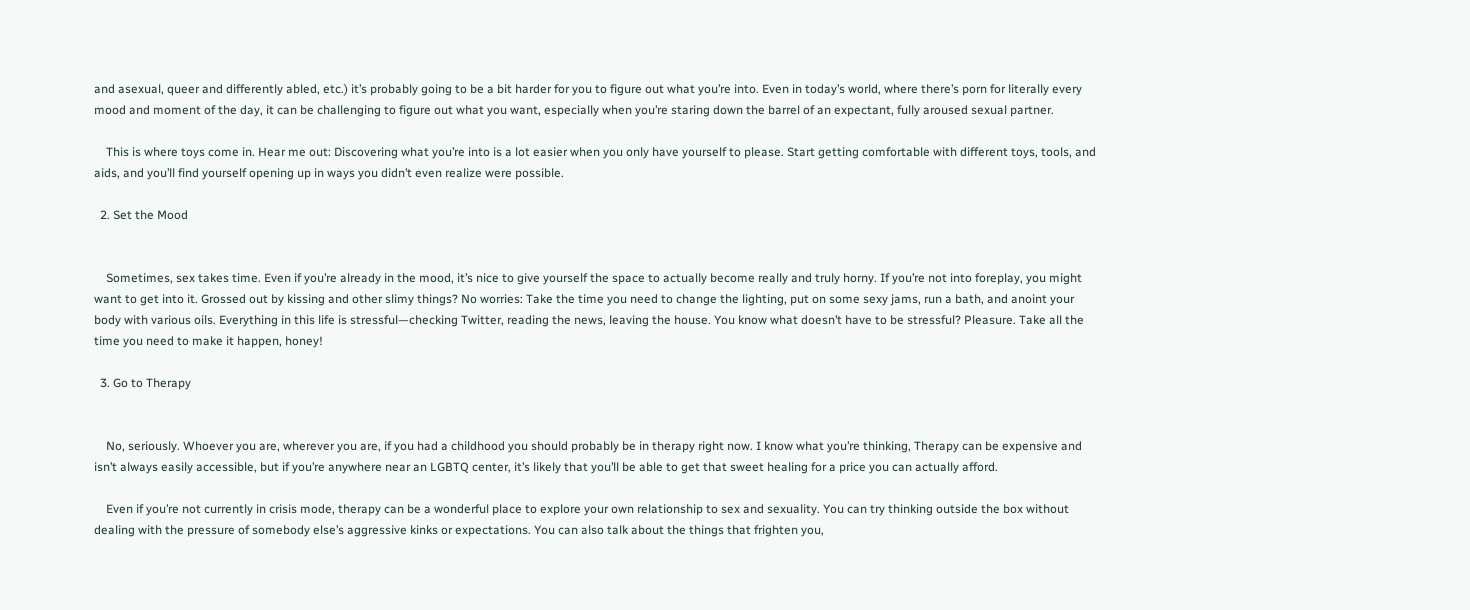and asexual, queer and differently abled, etc.) it’s probably going to be a bit harder for you to figure out what you’re into. Even in today’s world, where there’s porn for literally every mood and moment of the day, it can be challenging to figure out what you want, especially when you’re staring down the barrel of an expectant, fully aroused sexual partner.

    This is where toys come in. Hear me out: Discovering what you’re into is a lot easier when you only have yourself to please. Start getting comfortable with different toys, tools, and aids, and you’ll find yourself opening up in ways you didn’t even realize were possible.

  2. Set the Mood


    Sometimes, sex takes time. Even if you’re already in the mood, it’s nice to give yourself the space to actually become really and truly horny. If you’re not into foreplay, you might want to get into it. Grossed out by kissing and other slimy things? No worries: Take the time you need to change the lighting, put on some sexy jams, run a bath, and anoint your body with various oils. Everything in this life is stressful—checking Twitter, reading the news, leaving the house. You know what doesn’t have to be stressful? Pleasure. Take all the time you need to make it happen, honey!

  3. Go to Therapy


    No, seriously. Whoever you are, wherever you are, if you had a childhood you should probably be in therapy right now. I know what you’re thinking, Therapy can be expensive and isn’t always easily accessible, but if you’re anywhere near an LGBTQ center, it’s likely that you’ll be able to get that sweet healing for a price you can actually afford.

    Even if you’re not currently in crisis mode, therapy can be a wonderful place to explore your own relationship to sex and sexuality. You can try thinking outside the box without dealing with the pressure of somebody else’s aggressive kinks or expectations. You can also talk about the things that frighten you,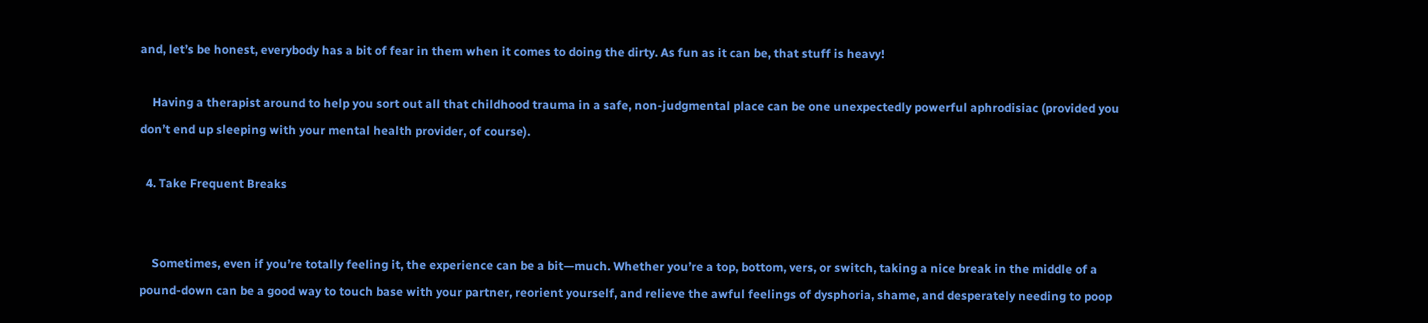and, let’s be honest, everybody has a bit of fear in them when it comes to doing the dirty. As fun as it can be, that stuff is heavy!

    Having a therapist around to help you sort out all that childhood trauma in a safe, non-judgmental place can be one unexpectedly powerful aphrodisiac (provided you don’t end up sleeping with your mental health provider, of course).

  4. Take Frequent Breaks


    Sometimes, even if you’re totally feeling it, the experience can be a bit—much. Whether you’re a top, bottom, vers, or switch, taking a nice break in the middle of a pound-down can be a good way to touch base with your partner, reorient yourself, and relieve the awful feelings of dysphoria, shame, and desperately needing to poop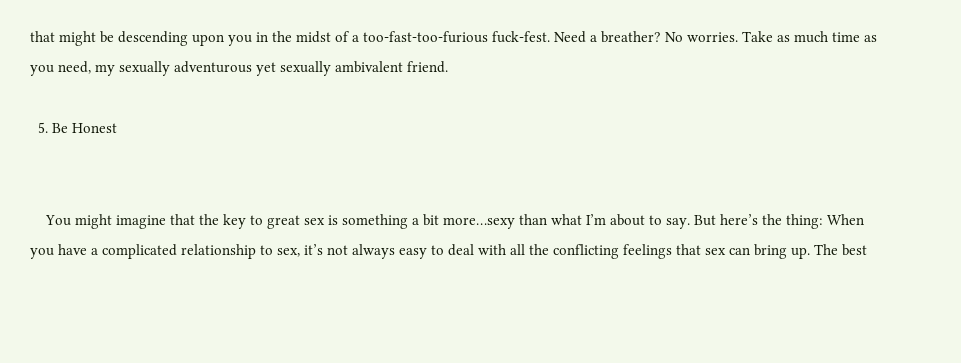that might be descending upon you in the midst of a too-fast-too-furious fuck-fest. Need a breather? No worries. Take as much time as you need, my sexually adventurous yet sexually ambivalent friend.

  5. Be Honest


    You might imagine that the key to great sex is something a bit more…sexy than what I’m about to say. But here’s the thing: When you have a complicated relationship to sex, it’s not always easy to deal with all the conflicting feelings that sex can bring up. The best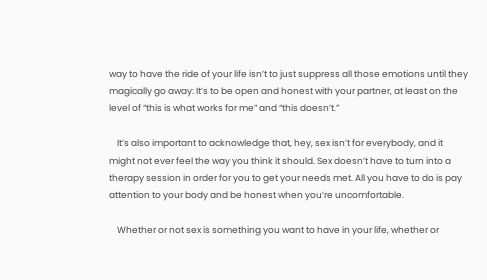way to have the ride of your life isn’t to just suppress all those emotions until they magically go away: It’s to be open and honest with your partner, at least on the level of “this is what works for me” and “this doesn’t.”

    It’s also important to acknowledge that, hey, sex isn’t for everybody, and it might not ever feel the way you think it should. Sex doesn’t have to turn into a therapy session in order for you to get your needs met. All you have to do is pay attention to your body and be honest when you’re uncomfortable.

    Whether or not sex is something you want to have in your life, whether or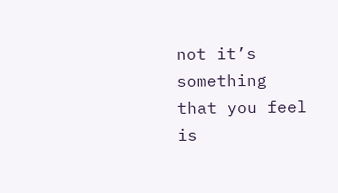not it’s something that you feel is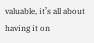valuable, it’s all about having it on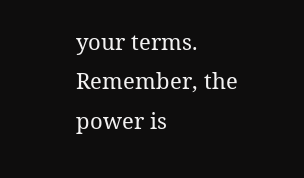your terms. Remember, the power is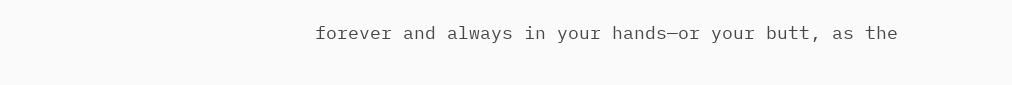forever and always in your hands—or your butt, as the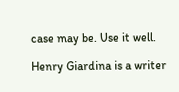case may be. Use it well.

Henry Giardina is a writer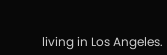living in Los Angeles.